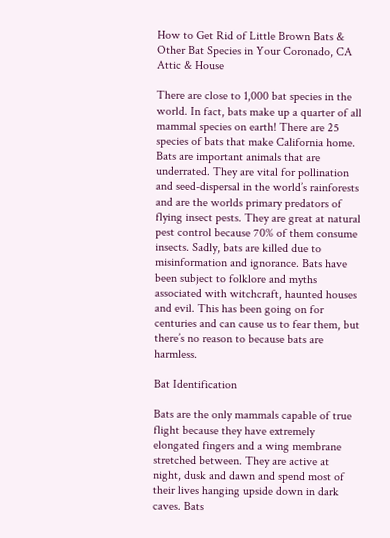How to Get Rid of Little Brown Bats & Other Bat Species in Your Coronado, CA Attic & House

There are close to 1,000 bat species in the world. In fact, bats make up a quarter of all mammal species on earth! There are 25 species of bats that make California home. Bats are important animals that are underrated. They are vital for pollination and seed-dispersal in the world’s rainforests and are the worlds primary predators of flying insect pests. They are great at natural pest control because 70% of them consume insects. Sadly, bats are killed due to misinformation and ignorance. Bats have been subject to folklore and myths associated with witchcraft, haunted houses and evil. This has been going on for centuries and can cause us to fear them, but there’s no reason to because bats are harmless.

Bat Identification

Bats are the only mammals capable of true flight because they have extremely elongated fingers and a wing membrane stretched between. They are active at night, dusk and dawn and spend most of their lives hanging upside down in dark caves. Bats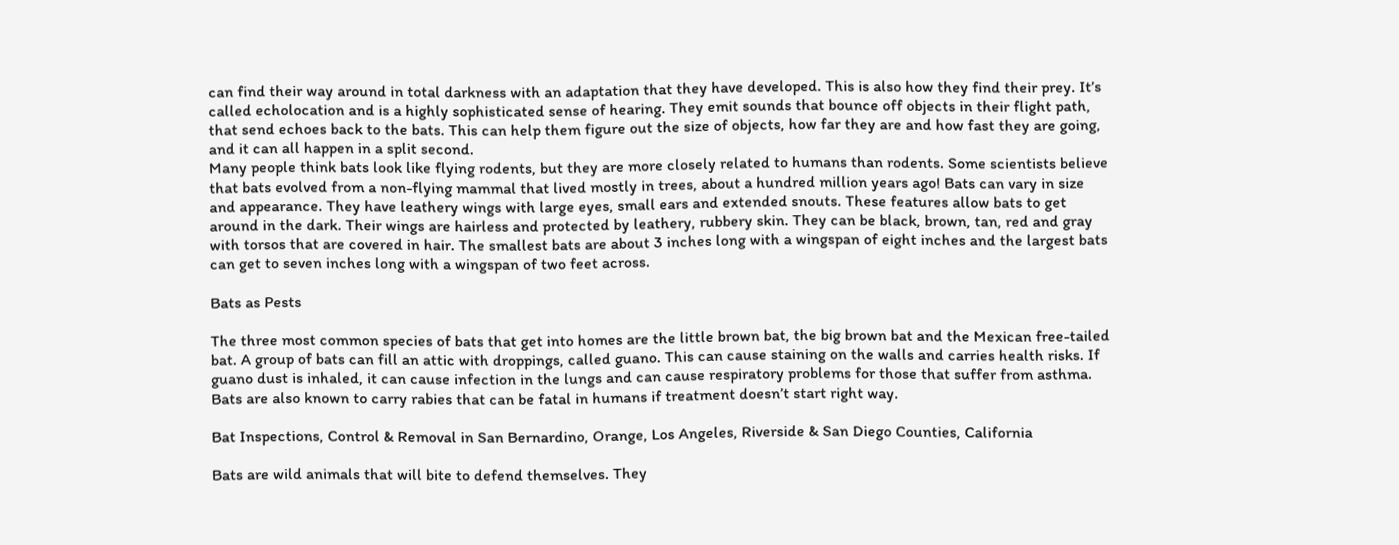can find their way around in total darkness with an adaptation that they have developed. This is also how they find their prey. It’s called echolocation and is a highly sophisticated sense of hearing. They emit sounds that bounce off objects in their flight path, that send echoes back to the bats. This can help them figure out the size of objects, how far they are and how fast they are going, and it can all happen in a split second.
Many people think bats look like flying rodents, but they are more closely related to humans than rodents. Some scientists believe that bats evolved from a non-flying mammal that lived mostly in trees, about a hundred million years ago! Bats can vary in size and appearance. They have leathery wings with large eyes, small ears and extended snouts. These features allow bats to get around in the dark. Their wings are hairless and protected by leathery, rubbery skin. They can be black, brown, tan, red and gray with torsos that are covered in hair. The smallest bats are about 3 inches long with a wingspan of eight inches and the largest bats can get to seven inches long with a wingspan of two feet across.

Bats as Pests

The three most common species of bats that get into homes are the little brown bat, the big brown bat and the Mexican free-tailed bat. A group of bats can fill an attic with droppings, called guano. This can cause staining on the walls and carries health risks. If guano dust is inhaled, it can cause infection in the lungs and can cause respiratory problems for those that suffer from asthma. Bats are also known to carry rabies that can be fatal in humans if treatment doesn’t start right way.

Bat Inspections, Control & Removal in San Bernardino, Orange, Los Angeles, Riverside & San Diego Counties, California

Bats are wild animals that will bite to defend themselves. They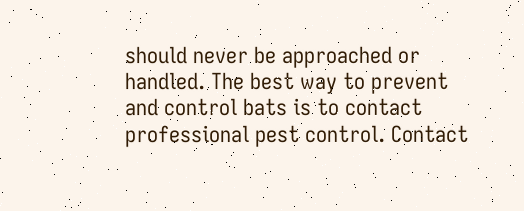should never be approached or handled. The best way to prevent and control bats is to contact professional pest control. Contact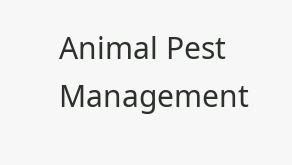Animal Pest Management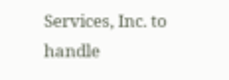Services, Inc. to handle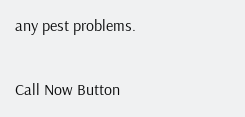any pest problems.

Call Now Button